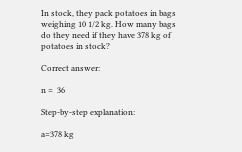In stock, they pack potatoes in bags weighing 10 1/2 kg. How many bags do they need if they have 378 kg of potatoes in stock?

Correct answer:

n =  36

Step-by-step explanation:

a=378 kg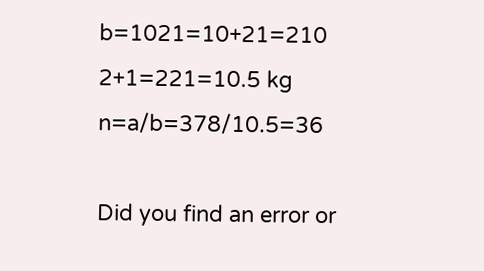b=1021=10+21=210 2+1=221=10.5 kg  n=a/b=378/10.5=36

Did you find an error or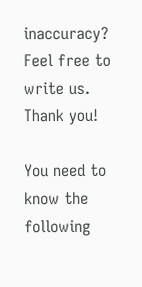inaccuracy? Feel free to write us. Thank you!

You need to know the following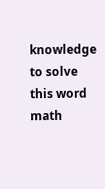knowledge to solve this word math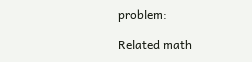problem:

Related math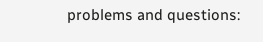problems and questions: